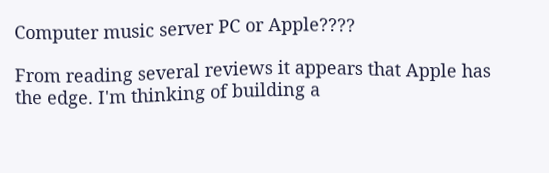Computer music server PC or Apple????

From reading several reviews it appears that Apple has the edge. I'm thinking of building a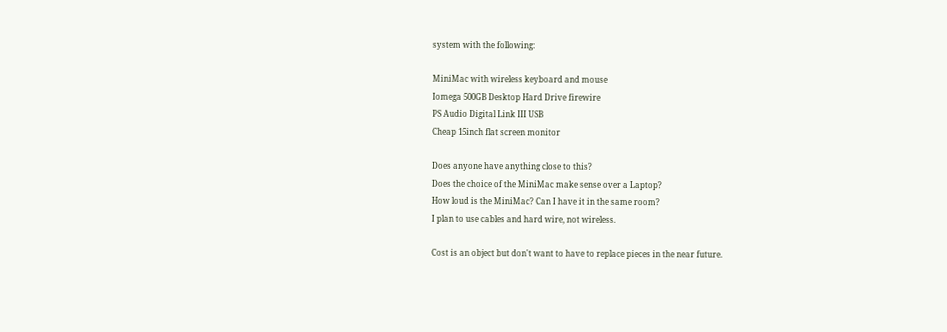system with the following:

MiniMac with wireless keyboard and mouse
Iomega 500GB Desktop Hard Drive firewire
PS Audio Digital Link III USB
Cheap 15inch flat screen monitor

Does anyone have anything close to this?
Does the choice of the MiniMac make sense over a Laptop?
How loud is the MiniMac? Can I have it in the same room?
I plan to use cables and hard wire, not wireless.

Cost is an object but don't want to have to replace pieces in the near future.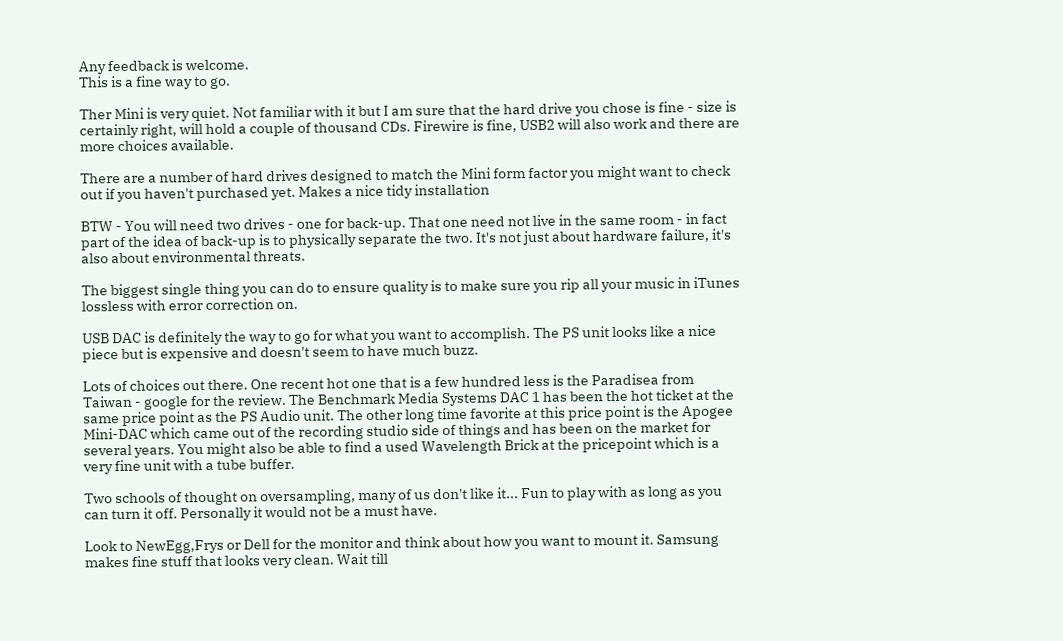Any feedback is welcome.
This is a fine way to go.

Ther Mini is very quiet. Not familiar with it but I am sure that the hard drive you chose is fine - size is certainly right, will hold a couple of thousand CDs. Firewire is fine, USB2 will also work and there are more choices available.

There are a number of hard drives designed to match the Mini form factor you might want to check out if you haven't purchased yet. Makes a nice tidy installation

BTW - You will need two drives - one for back-up. That one need not live in the same room - in fact part of the idea of back-up is to physically separate the two. It's not just about hardware failure, it's also about environmental threats.

The biggest single thing you can do to ensure quality is to make sure you rip all your music in iTunes lossless with error correction on.

USB DAC is definitely the way to go for what you want to accomplish. The PS unit looks like a nice piece but is expensive and doesn't seem to have much buzz.

Lots of choices out there. One recent hot one that is a few hundred less is the Paradisea from Taiwan - google for the review. The Benchmark Media Systems DAC 1 has been the hot ticket at the same price point as the PS Audio unit. The other long time favorite at this price point is the Apogee Mini-DAC which came out of the recording studio side of things and has been on the market for several years. You might also be able to find a used Wavelength Brick at the pricepoint which is a very fine unit with a tube buffer.

Two schools of thought on oversampling, many of us don't like it... Fun to play with as long as you can turn it off. Personally it would not be a must have.

Look to NewEgg,Frys or Dell for the monitor and think about how you want to mount it. Samsung makes fine stuff that looks very clean. Wait till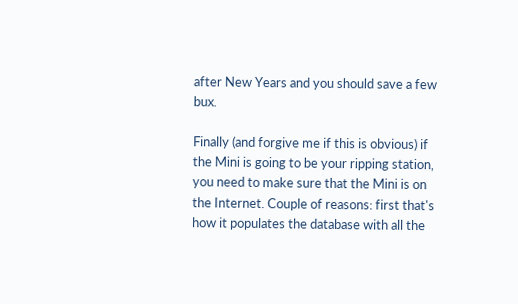after New Years and you should save a few bux.

Finally (and forgive me if this is obvious) if the Mini is going to be your ripping station, you need to make sure that the Mini is on the Internet. Couple of reasons: first that's how it populates the database with all the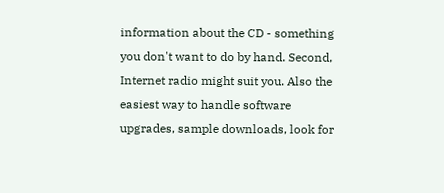information about the CD - something you don't want to do by hand. Second, Internet radio might suit you. Also the easiest way to handle software upgrades, sample downloads, look for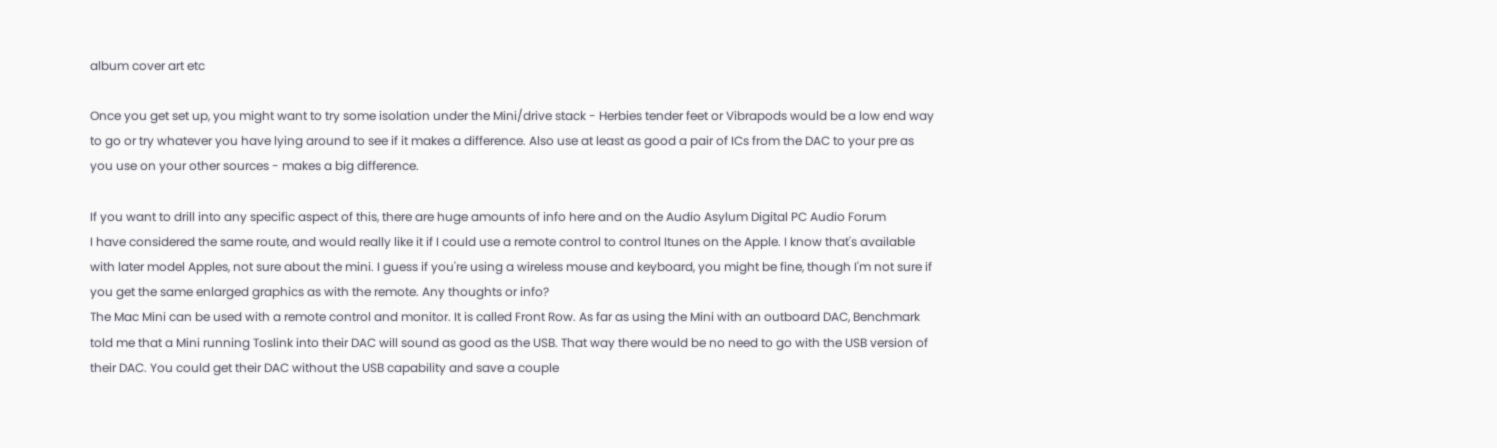album cover art etc

Once you get set up, you might want to try some isolation under the Mini/drive stack - Herbies tender feet or Vibrapods would be a low end way to go or try whatever you have lying around to see if it makes a difference. Also use at least as good a pair of ICs from the DAC to your pre as you use on your other sources - makes a big difference.

If you want to drill into any specific aspect of this, there are huge amounts of info here and on the Audio Asylum Digital PC Audio Forum
I have considered the same route, and would really like it if I could use a remote control to control Itunes on the Apple. I know that's available with later model Apples, not sure about the mini. I guess if you're using a wireless mouse and keyboard, you might be fine, though I'm not sure if you get the same enlarged graphics as with the remote. Any thoughts or info?
The Mac Mini can be used with a remote control and monitor. It is called Front Row. As far as using the Mini with an outboard DAC, Benchmark told me that a Mini running Toslink into their DAC will sound as good as the USB. That way there would be no need to go with the USB version of their DAC. You could get their DAC without the USB capability and save a couple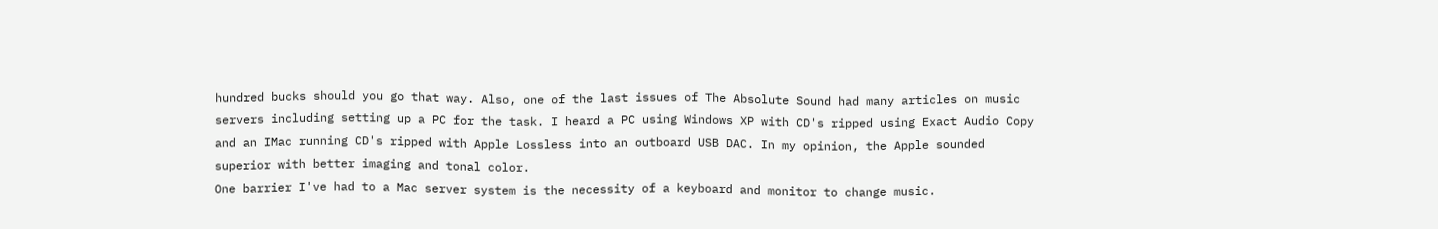hundred bucks should you go that way. Also, one of the last issues of The Absolute Sound had many articles on music servers including setting up a PC for the task. I heard a PC using Windows XP with CD's ripped using Exact Audio Copy and an IMac running CD's ripped with Apple Lossless into an outboard USB DAC. In my opinion, the Apple sounded superior with better imaging and tonal color.
One barrier I've had to a Mac server system is the necessity of a keyboard and monitor to change music.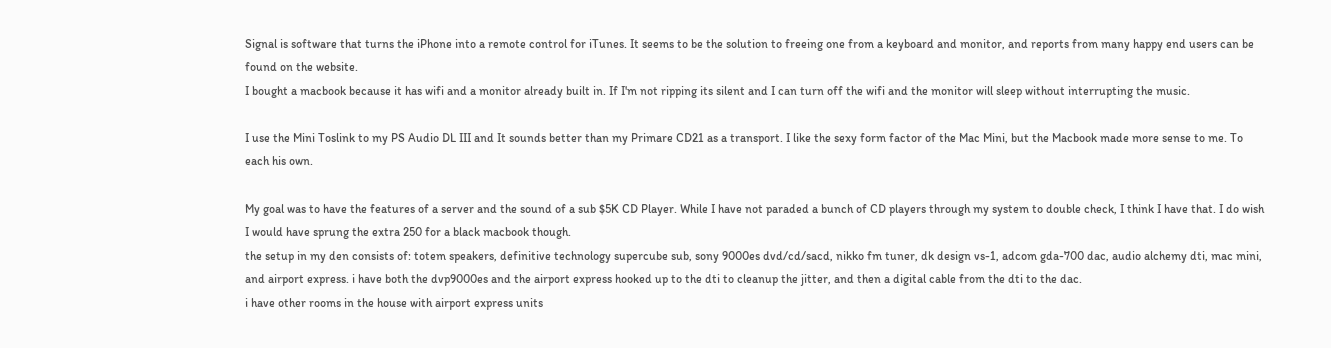Signal is software that turns the iPhone into a remote control for iTunes. It seems to be the solution to freeing one from a keyboard and monitor, and reports from many happy end users can be found on the website.
I bought a macbook because it has wifi and a monitor already built in. If I'm not ripping its silent and I can turn off the wifi and the monitor will sleep without interrupting the music.

I use the Mini Toslink to my PS Audio DL III and It sounds better than my Primare CD21 as a transport. I like the sexy form factor of the Mac Mini, but the Macbook made more sense to me. To each his own.

My goal was to have the features of a server and the sound of a sub $5K CD Player. While I have not paraded a bunch of CD players through my system to double check, I think I have that. I do wish I would have sprung the extra 250 for a black macbook though.
the setup in my den consists of: totem speakers, definitive technology supercube sub, sony 9000es dvd/cd/sacd, nikko fm tuner, dk design vs-1, adcom gda-700 dac, audio alchemy dti, mac mini, and airport express. i have both the dvp9000es and the airport express hooked up to the dti to cleanup the jitter, and then a digital cable from the dti to the dac.
i have other rooms in the house with airport express units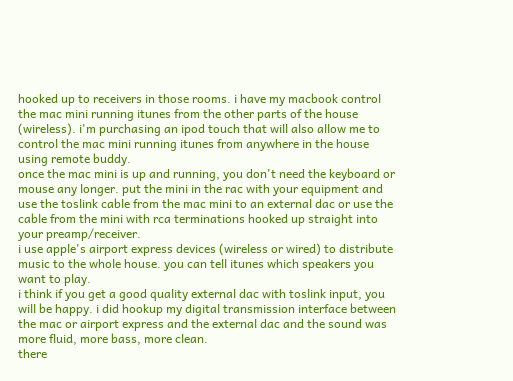hooked up to receivers in those rooms. i have my macbook control the mac mini running itunes from the other parts of the house (wireless). i'm purchasing an ipod touch that will also allow me to control the mac mini running itunes from anywhere in the house using remote buddy.
once the mac mini is up and running, you don't need the keyboard or mouse any longer. put the mini in the rac with your equipment and use the toslink cable from the mac mini to an external dac or use the cable from the mini with rca terminations hooked up straight into your preamp/receiver.
i use apple's airport express devices (wireless or wired) to distribute music to the whole house. you can tell itunes which speakers you want to play.
i think if you get a good quality external dac with toslink input, you will be happy. i did hookup my digital transmission interface between the mac or airport express and the external dac and the sound was more fluid, more bass, more clean.
there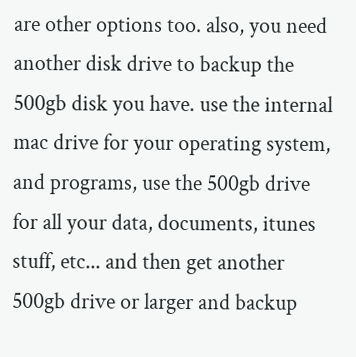are other options too. also, you need another disk drive to backup the 500gb disk you have. use the internal mac drive for your operating system, and programs, use the 500gb drive for all your data, documents, itunes stuff, etc... and then get another 500gb drive or larger and backup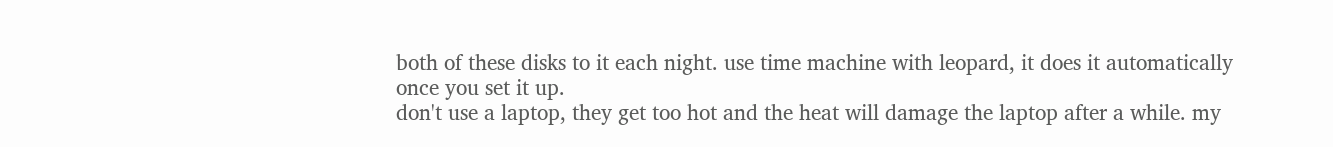both of these disks to it each night. use time machine with leopard, it does it automatically once you set it up.
don't use a laptop, they get too hot and the heat will damage the laptop after a while. my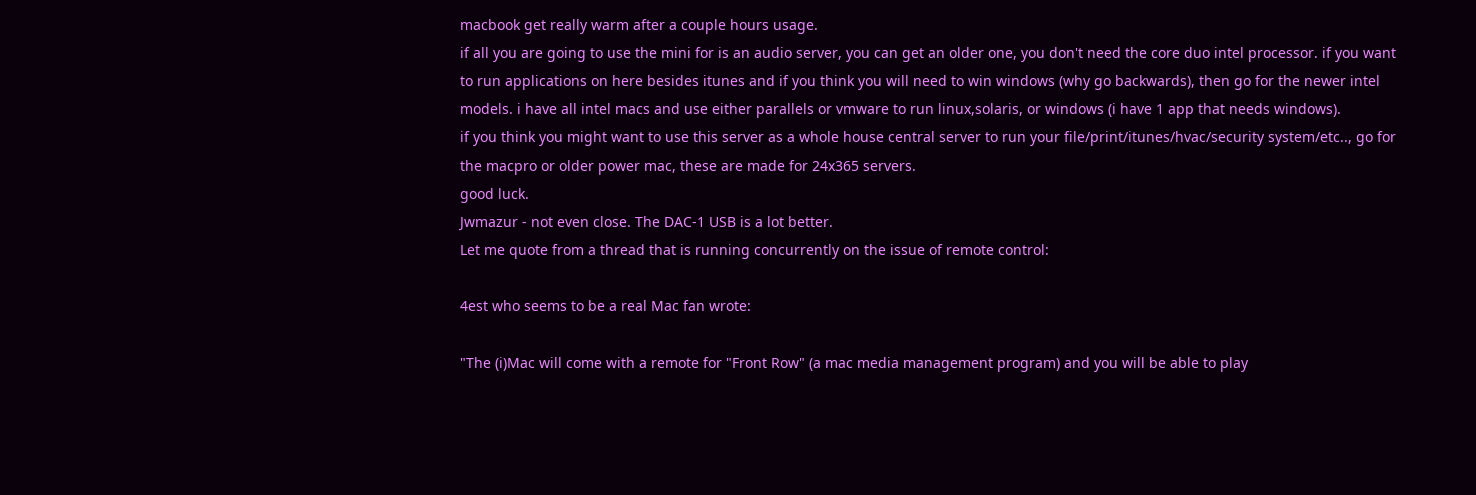macbook get really warm after a couple hours usage.
if all you are going to use the mini for is an audio server, you can get an older one, you don't need the core duo intel processor. if you want to run applications on here besides itunes and if you think you will need to win windows (why go backwards), then go for the newer intel models. i have all intel macs and use either parallels or vmware to run linux,solaris, or windows (i have 1 app that needs windows).
if you think you might want to use this server as a whole house central server to run your file/print/itunes/hvac/security system/etc.., go for the macpro or older power mac, these are made for 24x365 servers.
good luck.
Jwmazur - not even close. The DAC-1 USB is a lot better.
Let me quote from a thread that is running concurrently on the issue of remote control:

4est who seems to be a real Mac fan wrote:

"The (i)Mac will come with a remote for "Front Row" (a mac media management program) and you will be able to play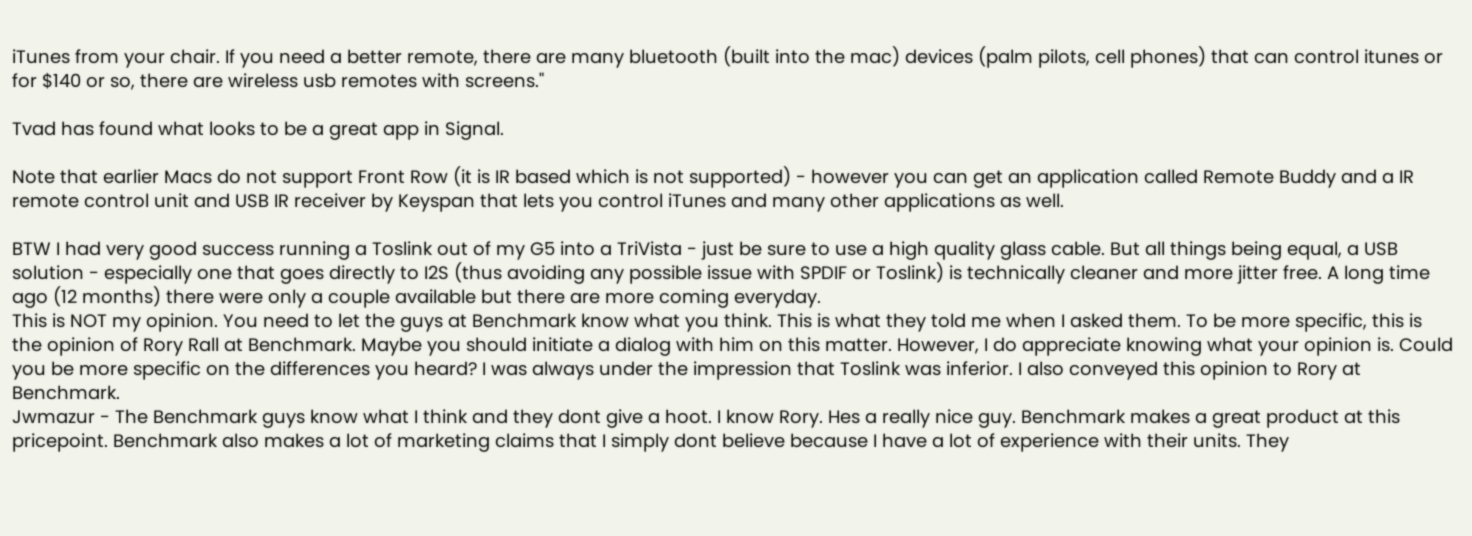iTunes from your chair. If you need a better remote, there are many bluetooth (built into the mac) devices (palm pilots, cell phones) that can control itunes or for $140 or so, there are wireless usb remotes with screens."

Tvad has found what looks to be a great app in Signal.

Note that earlier Macs do not support Front Row (it is IR based which is not supported) - however you can get an application called Remote Buddy and a IR remote control unit and USB IR receiver by Keyspan that lets you control iTunes and many other applications as well.

BTW I had very good success running a Toslink out of my G5 into a TriVista - just be sure to use a high quality glass cable. But all things being equal, a USB solution - especially one that goes directly to I2S (thus avoiding any possible issue with SPDIF or Toslink) is technically cleaner and more jitter free. A long time ago (12 months) there were only a couple available but there are more coming everyday.
This is NOT my opinion. You need to let the guys at Benchmark know what you think. This is what they told me when I asked them. To be more specific, this is the opinion of Rory Rall at Benchmark. Maybe you should initiate a dialog with him on this matter. However, I do appreciate knowing what your opinion is. Could you be more specific on the differences you heard? I was always under the impression that Toslink was inferior. I also conveyed this opinion to Rory at Benchmark.
Jwmazur - The Benchmark guys know what I think and they dont give a hoot. I know Rory. Hes a really nice guy. Benchmark makes a great product at this pricepoint. Benchmark also makes a lot of marketing claims that I simply dont believe because I have a lot of experience with their units. They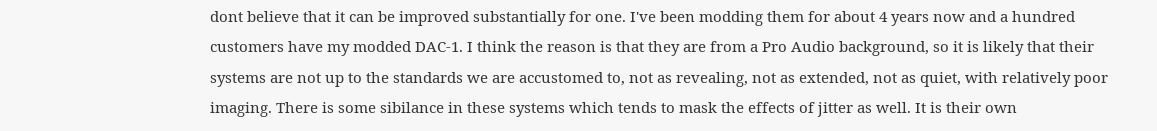dont believe that it can be improved substantially for one. I've been modding them for about 4 years now and a hundred customers have my modded DAC-1. I think the reason is that they are from a Pro Audio background, so it is likely that their systems are not up to the standards we are accustomed to, not as revealing, not as extended, not as quiet, with relatively poor imaging. There is some sibilance in these systems which tends to mask the effects of jitter as well. It is their own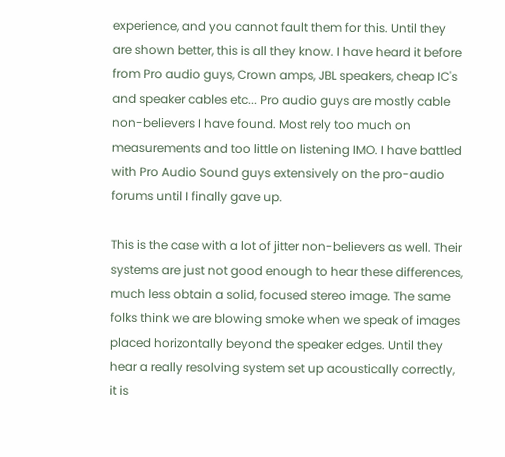experience, and you cannot fault them for this. Until they are shown better, this is all they know. I have heard it before from Pro audio guys, Crown amps, JBL speakers, cheap IC's and speaker cables etc... Pro audio guys are mostly cable non-believers I have found. Most rely too much on measurements and too little on listening IMO. I have battled with Pro Audio Sound guys extensively on the pro-audio forums until I finally gave up.

This is the case with a lot of jitter non-believers as well. Their systems are just not good enough to hear these differences, much less obtain a solid, focused stereo image. The same folks think we are blowing smoke when we speak of images placed horizontally beyond the speaker edges. Until they hear a really resolving system set up acoustically correctly, it is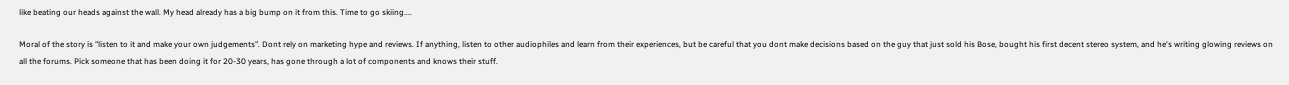like beating our heads against the wall. My head already has a big bump on it from this. Time to go skiing....

Moral of the story is "listen to it and make your own judgements". Dont rely on marketing hype and reviews. If anything, listen to other audiophiles and learn from their experiences, but be careful that you dont make decisions based on the guy that just sold his Bose, bought his first decent stereo system, and he's writing glowing reviews on all the forums. Pick someone that has been doing it for 20-30 years, has gone through a lot of components and knows their stuff.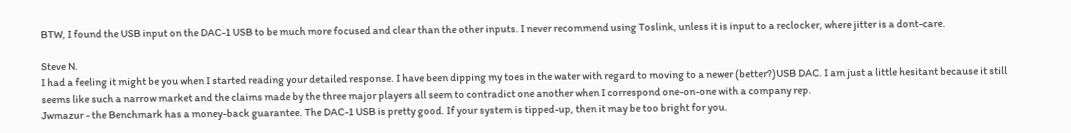BTW, I found the USB input on the DAC-1 USB to be much more focused and clear than the other inputs. I never recommend using Toslink, unless it is input to a reclocker, where jitter is a dont-care.

Steve N.
I had a feeling it might be you when I started reading your detailed response. I have been dipping my toes in the water with regard to moving to a newer (better?)USB DAC. I am just a little hesitant because it still seems like such a narrow market and the claims made by the three major players all seem to contradict one another when I correspond one-on-one with a company rep.
Jwmazur - the Benchmark has a money-back guarantee. The DAC-1 USB is pretty good. If your system is tipped-up, then it may be too bright for you.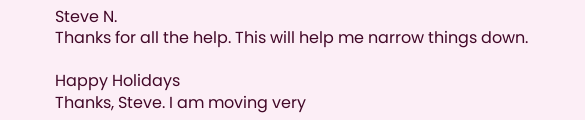Steve N.
Thanks for all the help. This will help me narrow things down.

Happy Holidays
Thanks, Steve. I am moving very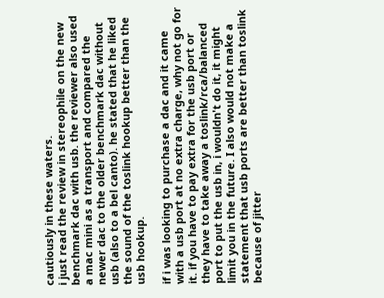cautiously in these waters.
i just read the review in stereophile on the new benchmark dac with usb. the reviewer also used a mac mini as a transport and compared the newer dac to the older benchmark dac without usb (also to a bel canto). he stated that he liked the sound of the toslink hookup better than the usb hookup.

if i was looking to purchase a dac and it came with a usb port at no extra charge, why not go for it. if you have to pay extra for the usb port or they have to take away a toslink/rca/balanced port to put the usb in, i wouldn't do it, it might limit you in the future. I also would not make a statement that usb ports are better than toslink because of jitter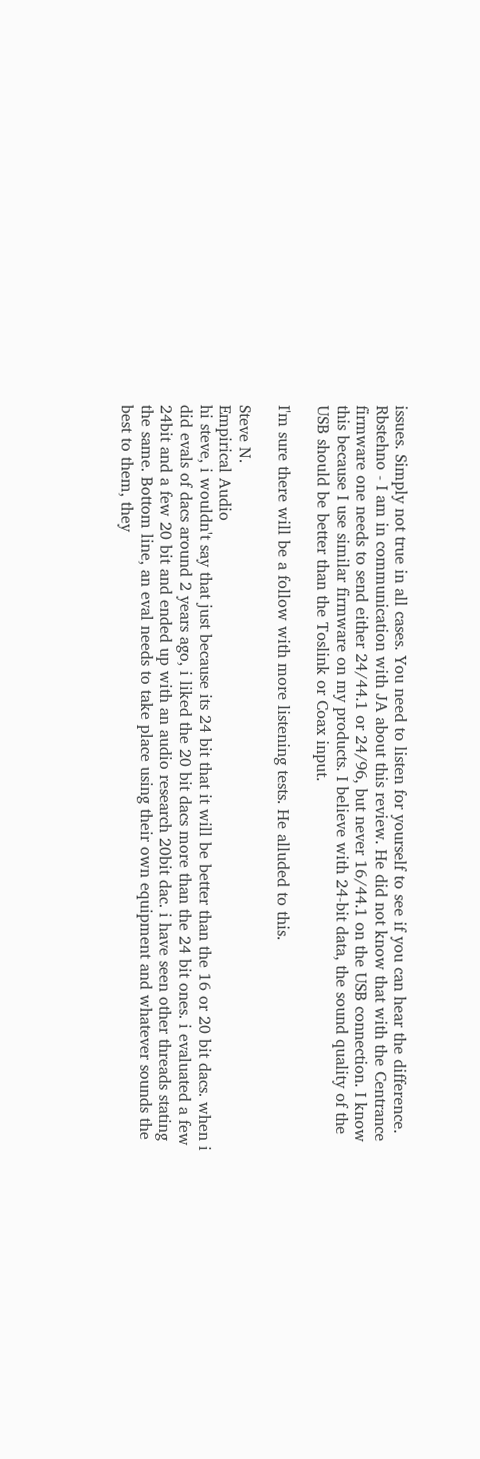issues. Simply not true in all cases. You need to listen for yourself to see if you can hear the difference.
Rbstehno - I am in communication with JA about this review. He did not know that with the Centrance firmware one needs to send either 24/44.1 or 24/96, but never 16/44.1 on the USB connection. I know this because I use similar firmware on my products. I believe with 24-bit data, the sound quality of the USB should be better than the Toslink or Coax input.

I'm sure there will be a follow with more listening tests. He alluded to this.

Steve N.
Empirical Audio
hi steve, i wouldn't say that just because its 24 bit that it will be better than the 16 or 20 bit dacs. when i did evals of dacs around 2 years ago, i liked the 20 bit dacs more than the 24 bit ones. i evaluated a few 24bit and a few 20 bit and ended up with an audio research 20bit dac. i have seen other threads stating the same. Bottom line, an eval needs to take place using their own equipment and whatever sounds the best to them, they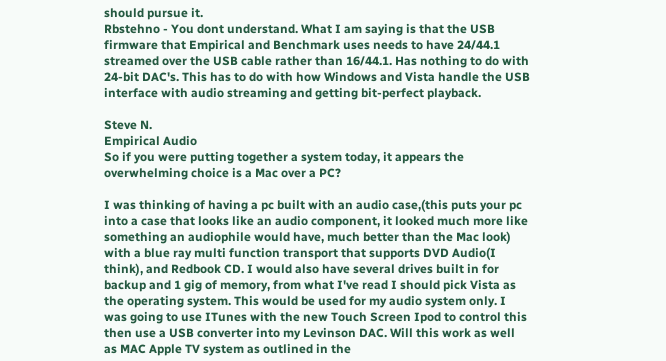should pursue it.
Rbstehno - You dont understand. What I am saying is that the USB firmware that Empirical and Benchmark uses needs to have 24/44.1 streamed over the USB cable rather than 16/44.1. Has nothing to do with 24-bit DAC's. This has to do with how Windows and Vista handle the USB interface with audio streaming and getting bit-perfect playback.

Steve N.
Empirical Audio
So if you were putting together a system today, it appears the overwhelming choice is a Mac over a PC?

I was thinking of having a pc built with an audio case,(this puts your pc into a case that looks like an audio component, it looked much more like something an audiophile would have, much better than the Mac look) with a blue ray multi function transport that supports DVD Audio(I think), and Redbook CD. I would also have several drives built in for backup and 1 gig of memory, from what I've read I should pick Vista as the operating system. This would be used for my audio system only. I was going to use ITunes with the new Touch Screen Ipod to control this then use a USB converter into my Levinson DAC. Will this work as well as MAC Apple TV system as outlined in the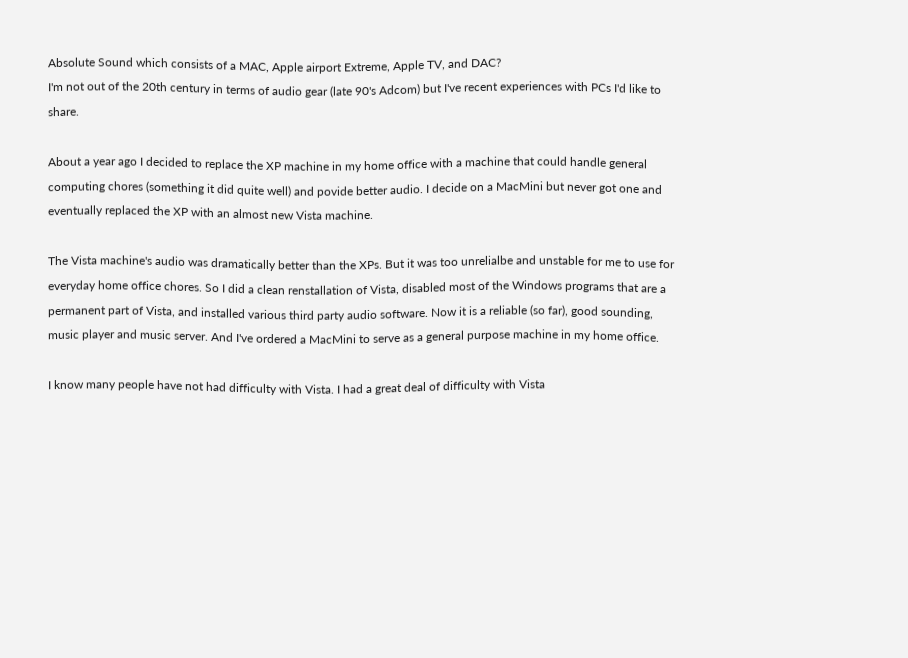Absolute Sound which consists of a MAC, Apple airport Extreme, Apple TV, and DAC?
I'm not out of the 20th century in terms of audio gear (late 90's Adcom) but I've recent experiences with PCs I'd like to share.

About a year ago I decided to replace the XP machine in my home office with a machine that could handle general computing chores (something it did quite well) and povide better audio. I decide on a MacMini but never got one and eventually replaced the XP with an almost new Vista machine.

The Vista machine's audio was dramatically better than the XPs. But it was too unrelialbe and unstable for me to use for everyday home office chores. So I did a clean renstallation of Vista, disabled most of the Windows programs that are a permanent part of Vista, and installed various third party audio software. Now it is a reliable (so far), good sounding, music player and music server. And I've ordered a MacMini to serve as a general purpose machine in my home office.

I know many people have not had difficulty with Vista. I had a great deal of difficulty with Vista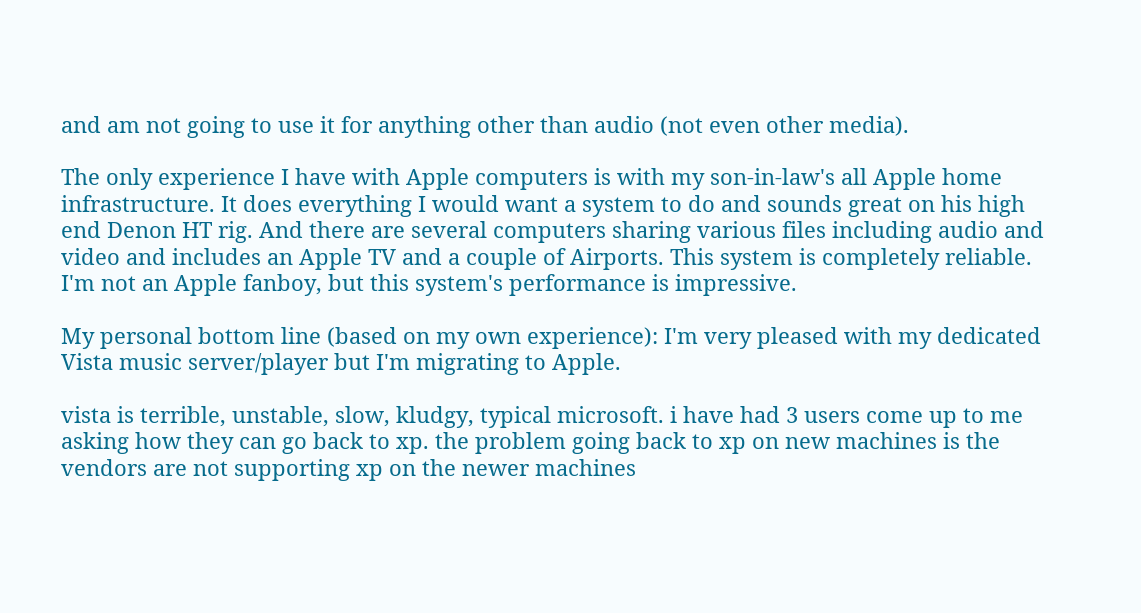and am not going to use it for anything other than audio (not even other media).

The only experience I have with Apple computers is with my son-in-law's all Apple home infrastructure. It does everything I would want a system to do and sounds great on his high end Denon HT rig. And there are several computers sharing various files including audio and video and includes an Apple TV and a couple of Airports. This system is completely reliable. I'm not an Apple fanboy, but this system's performance is impressive.

My personal bottom line (based on my own experience): I'm very pleased with my dedicated Vista music server/player but I'm migrating to Apple.

vista is terrible, unstable, slow, kludgy, typical microsoft. i have had 3 users come up to me asking how they can go back to xp. the problem going back to xp on new machines is the vendors are not supporting xp on the newer machines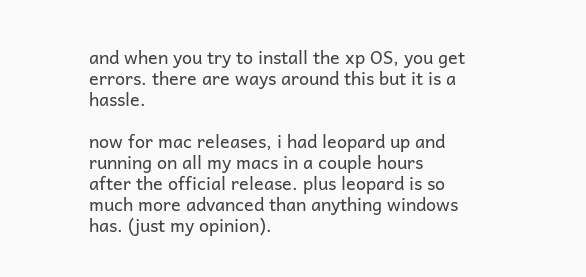and when you try to install the xp OS, you get errors. there are ways around this but it is a hassle.

now for mac releases, i had leopard up and running on all my macs in a couple hours after the official release. plus leopard is so much more advanced than anything windows has. (just my opinion).